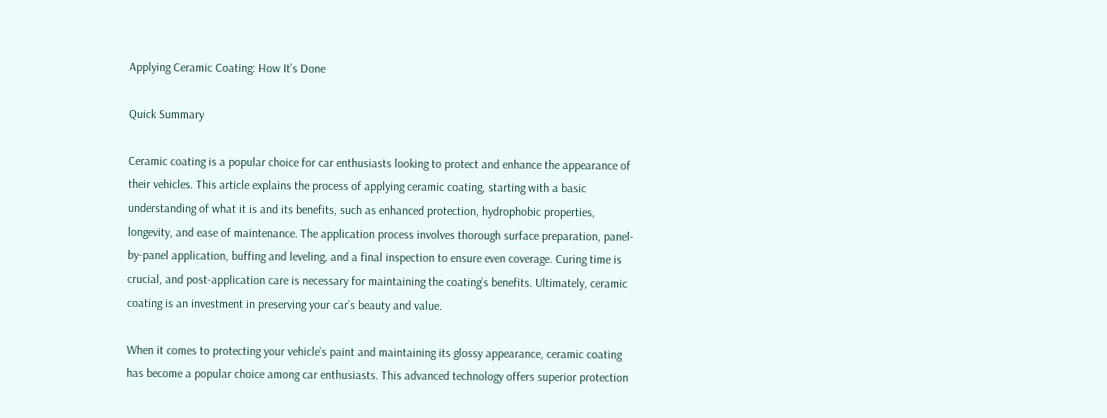Applying Ceramic Coating: How It’s Done

Quick Summary

Ceramic coating is a popular choice for car enthusiasts looking to protect and enhance the appearance of their vehicles. This article explains the process of applying ceramic coating, starting with a basic understanding of what it is and its benefits, such as enhanced protection, hydrophobic properties, longevity, and ease of maintenance. The application process involves thorough surface preparation, panel-by-panel application, buffing and leveling, and a final inspection to ensure even coverage. Curing time is crucial, and post-application care is necessary for maintaining the coating’s benefits. Ultimately, ceramic coating is an investment in preserving your car’s beauty and value.

When it comes to protecting your vehicle’s paint and maintaining its glossy appearance, ceramic coating has become a popular choice among car enthusiasts. This advanced technology offers superior protection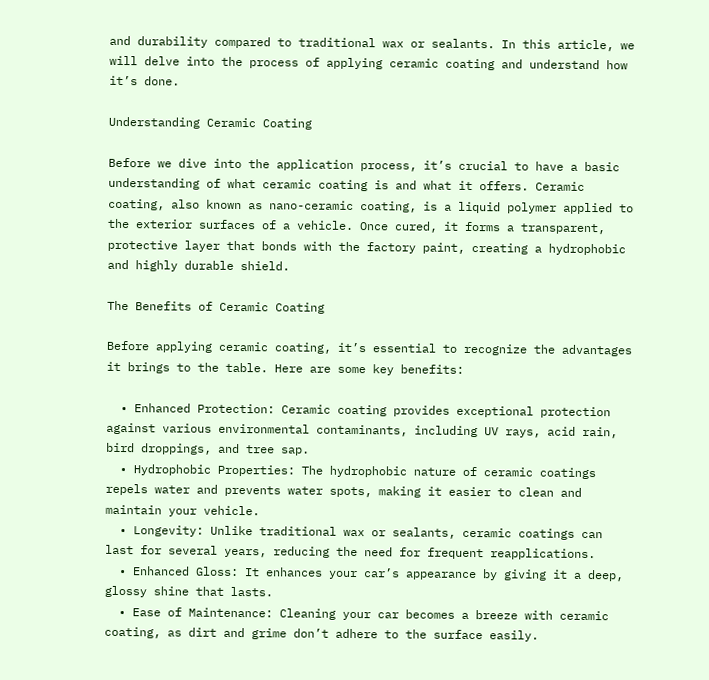and durability compared to traditional wax or sealants. In this article, we will delve into the process of applying ceramic coating and understand how it’s done.

Understanding Ceramic Coating

Before we dive into the application process, it’s crucial to have a basic understanding of what ceramic coating is and what it offers. Ceramic coating, also known as nano-ceramic coating, is a liquid polymer applied to the exterior surfaces of a vehicle. Once cured, it forms a transparent, protective layer that bonds with the factory paint, creating a hydrophobic and highly durable shield.

The Benefits of Ceramic Coating

Before applying ceramic coating, it’s essential to recognize the advantages it brings to the table. Here are some key benefits:

  • Enhanced Protection: Ceramic coating provides exceptional protection against various environmental contaminants, including UV rays, acid rain, bird droppings, and tree sap.
  • Hydrophobic Properties: The hydrophobic nature of ceramic coatings repels water and prevents water spots, making it easier to clean and maintain your vehicle.
  • Longevity: Unlike traditional wax or sealants, ceramic coatings can last for several years, reducing the need for frequent reapplications.
  • Enhanced Gloss: It enhances your car’s appearance by giving it a deep, glossy shine that lasts.
  • Ease of Maintenance: Cleaning your car becomes a breeze with ceramic coating, as dirt and grime don’t adhere to the surface easily.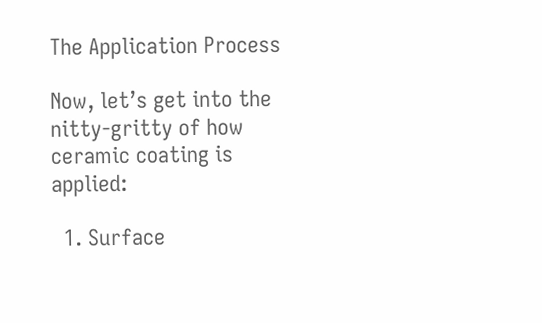The Application Process

Now, let’s get into the nitty-gritty of how ceramic coating is applied:

  1. Surface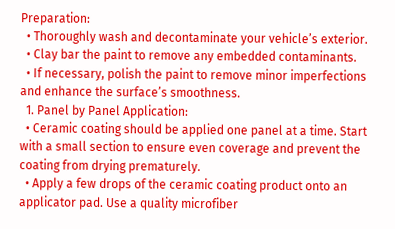Preparation:
  • Thoroughly wash and decontaminate your vehicle’s exterior.
  • Clay bar the paint to remove any embedded contaminants.
  • If necessary, polish the paint to remove minor imperfections and enhance the surface’s smoothness.
  1. Panel by Panel Application:
  • Ceramic coating should be applied one panel at a time. Start with a small section to ensure even coverage and prevent the coating from drying prematurely.
  • Apply a few drops of the ceramic coating product onto an applicator pad. Use a quality microfiber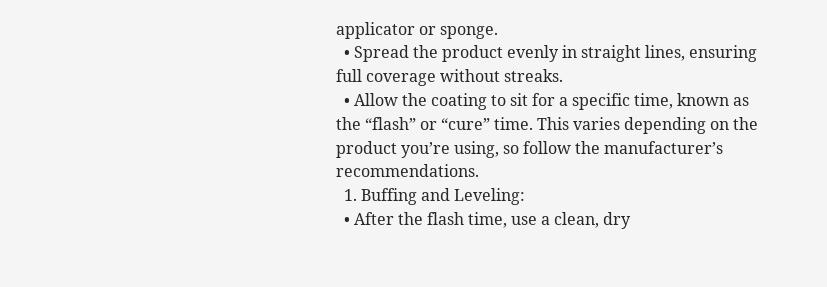applicator or sponge.
  • Spread the product evenly in straight lines, ensuring full coverage without streaks.
  • Allow the coating to sit for a specific time, known as the “flash” or “cure” time. This varies depending on the product you’re using, so follow the manufacturer’s recommendations.
  1. Buffing and Leveling:
  • After the flash time, use a clean, dry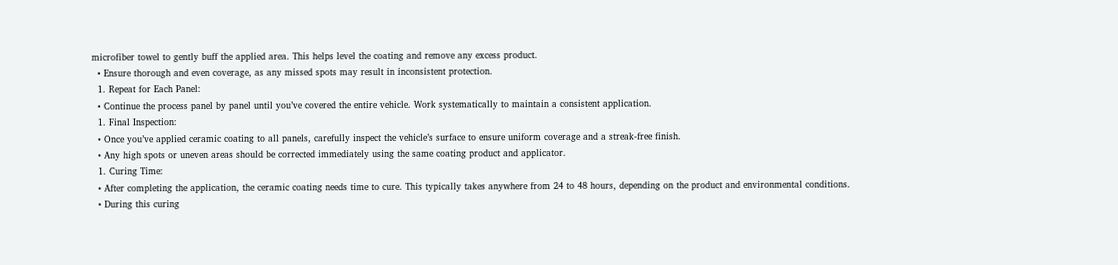microfiber towel to gently buff the applied area. This helps level the coating and remove any excess product.
  • Ensure thorough and even coverage, as any missed spots may result in inconsistent protection.
  1. Repeat for Each Panel:
  • Continue the process panel by panel until you’ve covered the entire vehicle. Work systematically to maintain a consistent application.
  1. Final Inspection:
  • Once you’ve applied ceramic coating to all panels, carefully inspect the vehicle’s surface to ensure uniform coverage and a streak-free finish.
  • Any high spots or uneven areas should be corrected immediately using the same coating product and applicator.
  1. Curing Time:
  • After completing the application, the ceramic coating needs time to cure. This typically takes anywhere from 24 to 48 hours, depending on the product and environmental conditions.
  • During this curing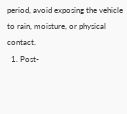period, avoid exposing the vehicle to rain, moisture, or physical contact.
  1. Post-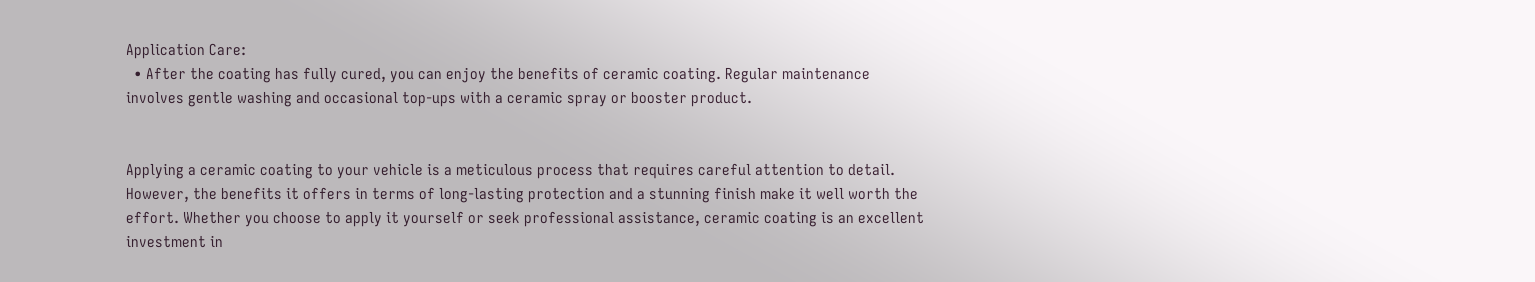Application Care:
  • After the coating has fully cured, you can enjoy the benefits of ceramic coating. Regular maintenance involves gentle washing and occasional top-ups with a ceramic spray or booster product.


Applying a ceramic coating to your vehicle is a meticulous process that requires careful attention to detail. However, the benefits it offers in terms of long-lasting protection and a stunning finish make it well worth the effort. Whether you choose to apply it yourself or seek professional assistance, ceramic coating is an excellent investment in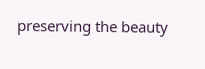preserving the beauty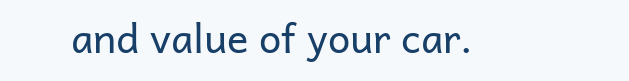and value of your car.